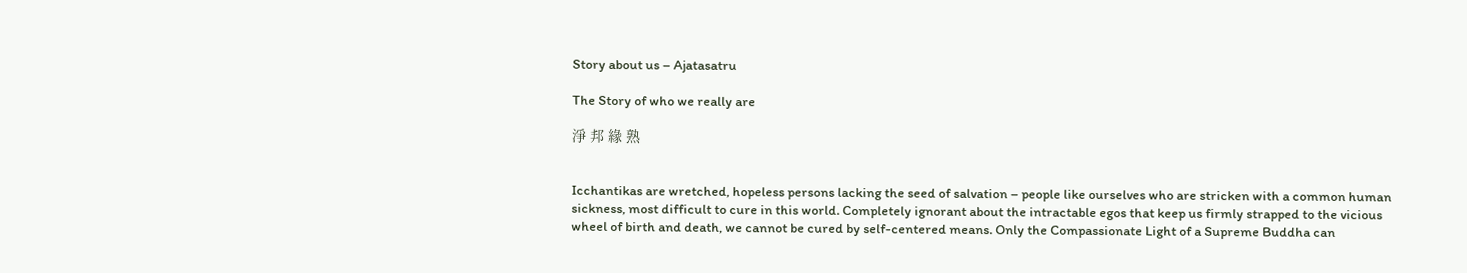Story about us – Ajatasatru

The Story of who we really are

淨 邦 緣 熟


Icchantikas are wretched, hopeless persons lacking the seed of salvation – people like ourselves who are stricken with a common human sickness, most difficult to cure in this world. Completely ignorant about the intractable egos that keep us firmly strapped to the vicious wheel of birth and death, we cannot be cured by self-centered means. Only the Compassionate Light of a Supreme Buddha can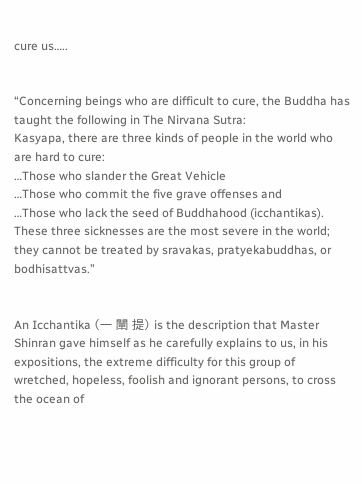cure us…..


“Concerning beings who are difficult to cure, the Buddha has taught the following in The Nirvana Sutra:
Kasyapa, there are three kinds of people in the world who are hard to cure:
…Those who slander the Great Vehicle
…Those who commit the five grave offenses and
…Those who lack the seed of Buddhahood (icchantikas).
These three sicknesses are the most severe in the world; they cannot be treated by sravakas, pratyekabuddhas, or bodhisattvas.”


An Icchantika (一 闡 提) is the description that Master Shinran gave himself as he carefully explains to us, in his expositions, the extreme difficulty for this group of wretched, hopeless, foolish and ignorant persons, to cross the ocean of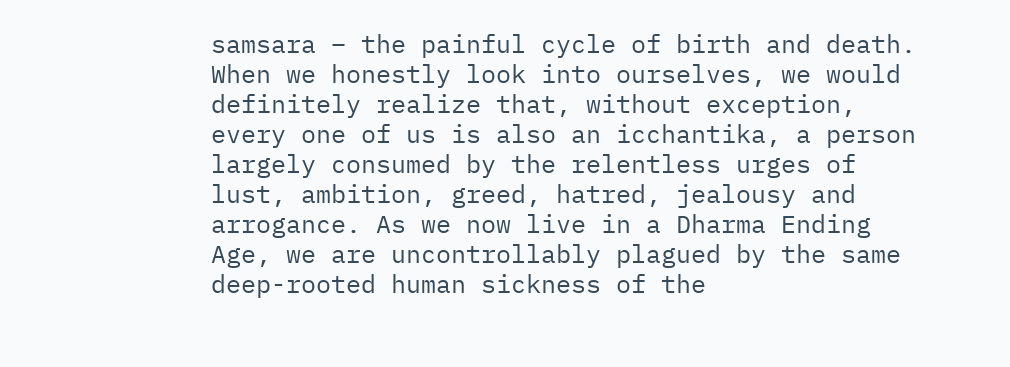samsara – the painful cycle of birth and death. When we honestly look into ourselves, we would definitely realize that, without exception, every one of us is also an icchantika, a person largely consumed by the relentless urges of lust, ambition, greed, hatred, jealousy and arrogance. As we now live in a Dharma Ending Age, we are uncontrollably plagued by the same deep-rooted human sickness of the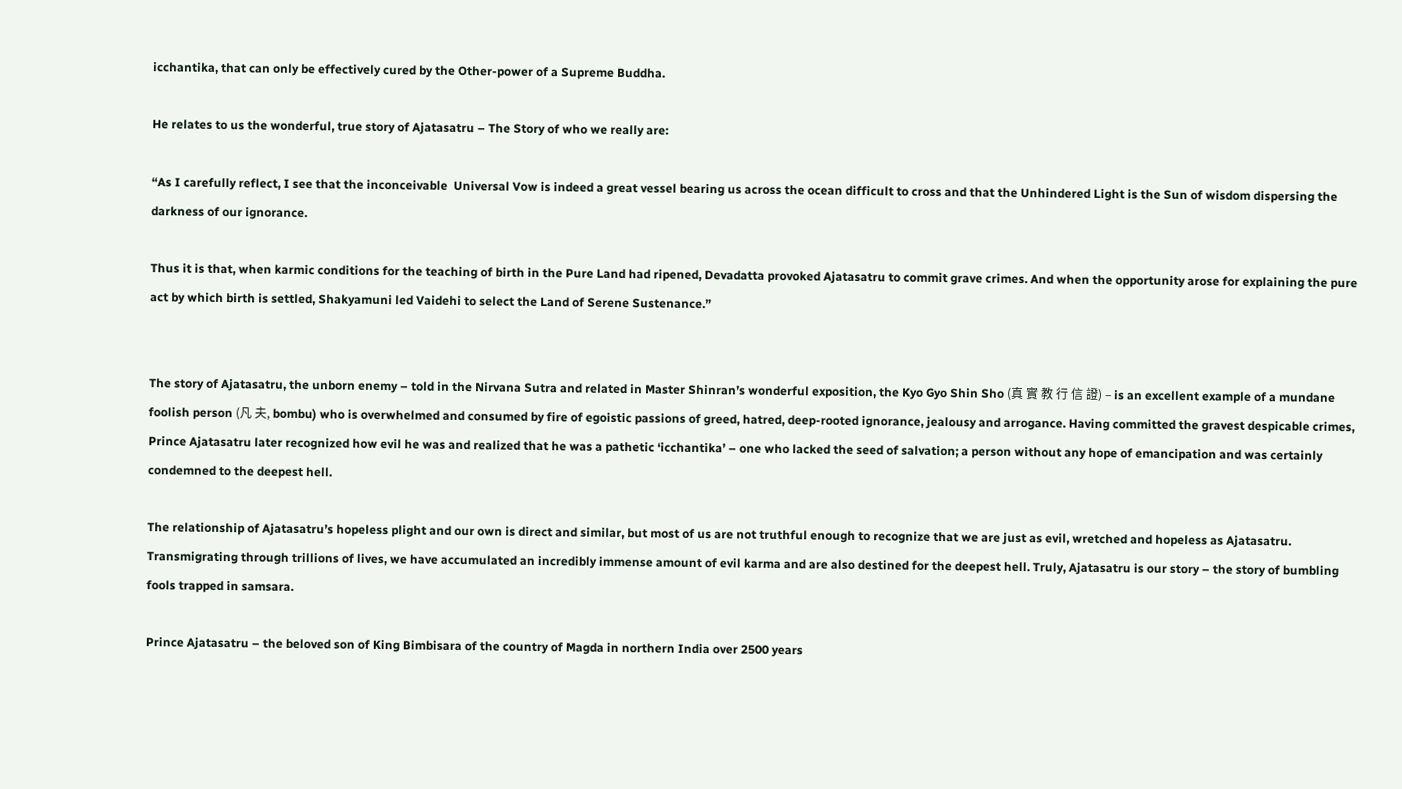icchantika, that can only be effectively cured by the Other-power of a Supreme Buddha.

He relates to us the wonderful, true story of Ajatasatru – The Story of who we really are:

“As I carefully reflect, I see that the inconceivable  Universal Vow is indeed a great vessel bearing us across the ocean difficult to cross and that the Unhindered Light is the Sun of wisdom dispersing the darkness of our ignorance.

Thus it is that, when karmic conditions for the teaching of birth in the Pure Land had ripened, Devadatta provoked Ajatasatru to commit grave crimes. And when the opportunity arose for explaining the pure act by which birth is settled, Shakyamuni led Vaidehi to select the Land of Serene Sustenance.”


The story of Ajatasatru, the unborn enemy – told in the Nirvana Sutra and related in Master Shinran’s wonderful exposition, the Kyo Gyo Shin Sho (真 實 教 行 信 證) – is an excellent example of a mundane foolish person (凡 夫, bombu) who is overwhelmed and consumed by fire of egoistic passions of greed, hatred, deep-rooted ignorance, jealousy and arrogance. Having committed the gravest despicable crimes, Prince Ajatasatru later recognized how evil he was and realized that he was a pathetic ‘icchantika’ – one who lacked the seed of salvation; a person without any hope of emancipation and was certainly condemned to the deepest hell.

The relationship of Ajatasatru’s hopeless plight and our own is direct and similar, but most of us are not truthful enough to recognize that we are just as evil, wretched and hopeless as Ajatasatru. Transmigrating through trillions of lives, we have accumulated an incredibly immense amount of evil karma and are also destined for the deepest hell. Truly, Ajatasatru is our story – the story of bumbling fools trapped in samsara.

Prince Ajatasatru – the beloved son of King Bimbisara of the country of Magda in northern India over 2500 years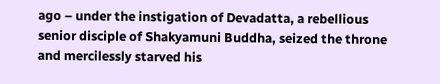ago – under the instigation of Devadatta, a rebellious senior disciple of Shakyamuni Buddha, seized the throne and mercilessly starved his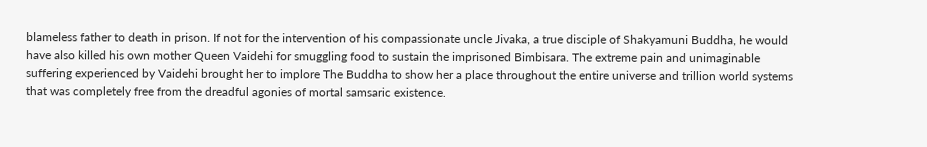blameless father to death in prison. If not for the intervention of his compassionate uncle Jivaka, a true disciple of Shakyamuni Buddha, he would have also killed his own mother Queen Vaidehi for smuggling food to sustain the imprisoned Bimbisara. The extreme pain and unimaginable suffering experienced by Vaidehi brought her to implore The Buddha to show her a place throughout the entire universe and trillion world systems that was completely free from the dreadful agonies of mortal samsaric existence.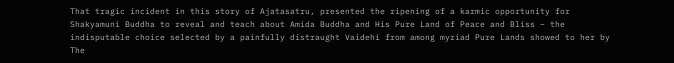That tragic incident in this story of Ajatasatru, presented the ripening of a karmic opportunity for Shakyamuni Buddha to reveal and teach about Amida Buddha and His Pure Land of Peace and Bliss – the indisputable choice selected by a painfully distraught Vaidehi from among myriad Pure Lands showed to her by The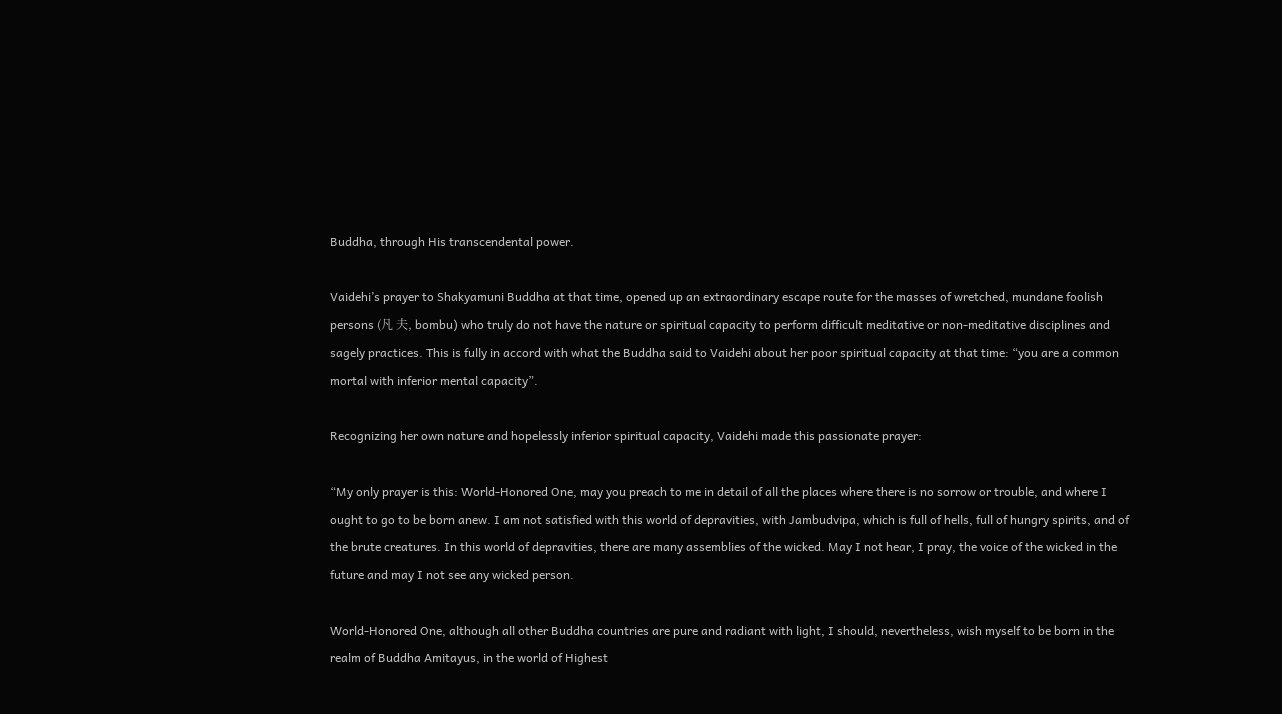Buddha, through His transcendental power.

Vaidehi’s prayer to Shakyamuni Buddha at that time, opened up an extraordinary escape route for the masses of wretched, mundane foolish persons (凡 夫, bombu) who truly do not have the nature or spiritual capacity to perform difficult meditative or non-meditative disciplines and sagely practices. This is fully in accord with what the Buddha said to Vaidehi about her poor spiritual capacity at that time: “you are a common mortal with inferior mental capacity”.

Recognizing her own nature and hopelessly inferior spiritual capacity, Vaidehi made this passionate prayer:

“My only prayer is this: World-Honored One, may you preach to me in detail of all the places where there is no sorrow or trouble, and where I ought to go to be born anew. I am not satisfied with this world of depravities, with Jambudvipa, which is full of hells, full of hungry spirits, and of the brute creatures. In this world of depravities, there are many assemblies of the wicked. May I not hear, I pray, the voice of the wicked in the future and may I not see any wicked person.

World-Honored One, although all other Buddha countries are pure and radiant with light, I should, nevertheless, wish myself to be born in the realm of Buddha Amitayus, in the world of Highest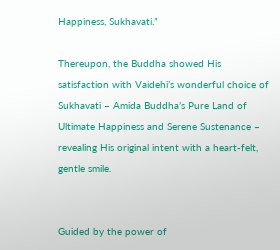Happiness, Sukhavati.”

Thereupon, the Buddha showed His satisfaction with Vaidehi’s wonderful choice of Sukhavati – Amida Buddha’s Pure Land of Ultimate Happiness and Serene Sustenance – revealing His original intent with a heart-felt, gentle smile.


Guided by the power of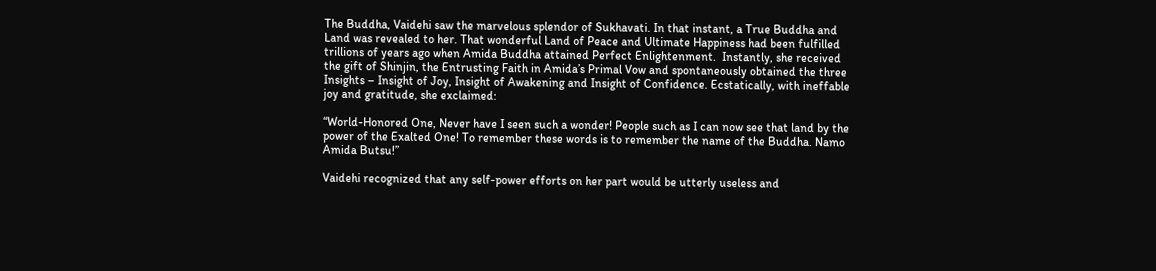The Buddha, Vaidehi saw the marvelous splendor of Sukhavati. In that instant, a True Buddha and Land was revealed to her. That wonderful Land of Peace and Ultimate Happiness had been fulfilled trillions of years ago when Amida Buddha attained Perfect Enlightenment.  Instantly, she received the gift of Shinjin, the Entrusting Faith in Amida’s Primal Vow and spontaneously obtained the three Insights – Insight of Joy, Insight of Awakening and Insight of Confidence. Ecstatically, with ineffable joy and gratitude, she exclaimed:

“World-Honored One, Never have I seen such a wonder! People such as I can now see that land by the power of the Exalted One! To remember these words is to remember the name of the Buddha. Namo Amida Butsu!”

Vaidehi recognized that any self-power efforts on her part would be utterly useless and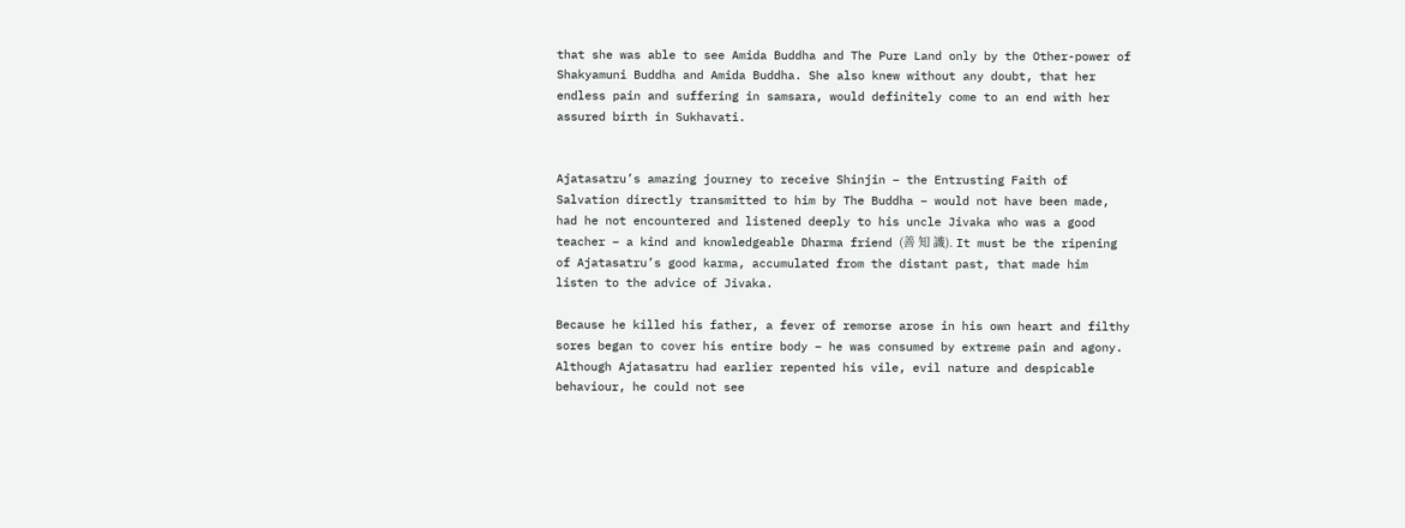that she was able to see Amida Buddha and The Pure Land only by the Other-power of Shakyamuni Buddha and Amida Buddha. She also knew without any doubt, that her endless pain and suffering in samsara, would definitely come to an end with her assured birth in Sukhavati.


Ajatasatru’s amazing journey to receive Shinjin – the Entrusting Faith of Salvation directly transmitted to him by The Buddha – would not have been made, had he not encountered and listened deeply to his uncle Jivaka who was a good teacher – a kind and knowledgeable Dharma friend (善 知 識). It must be the ripening of Ajatasatru’s good karma, accumulated from the distant past, that made him listen to the advice of Jivaka.

Because he killed his father, a fever of remorse arose in his own heart and filthy sores began to cover his entire body – he was consumed by extreme pain and agony. Although Ajatasatru had earlier repented his vile, evil nature and despicable behaviour, he could not see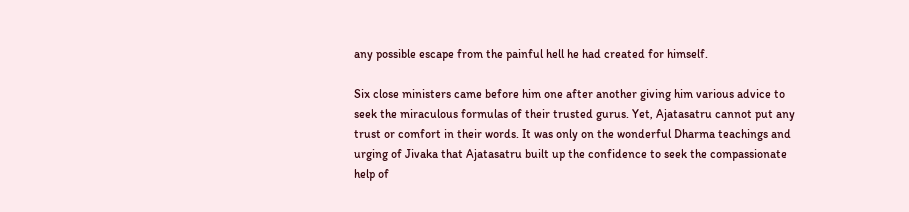any possible escape from the painful hell he had created for himself.

Six close ministers came before him one after another giving him various advice to seek the miraculous formulas of their trusted gurus. Yet, Ajatasatru cannot put any trust or comfort in their words. It was only on the wonderful Dharma teachings and urging of Jivaka that Ajatasatru built up the confidence to seek the compassionate help of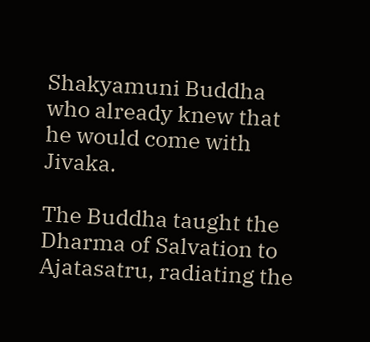Shakyamuni Buddha who already knew that he would come with Jivaka.

The Buddha taught the Dharma of Salvation to Ajatasatru, radiating the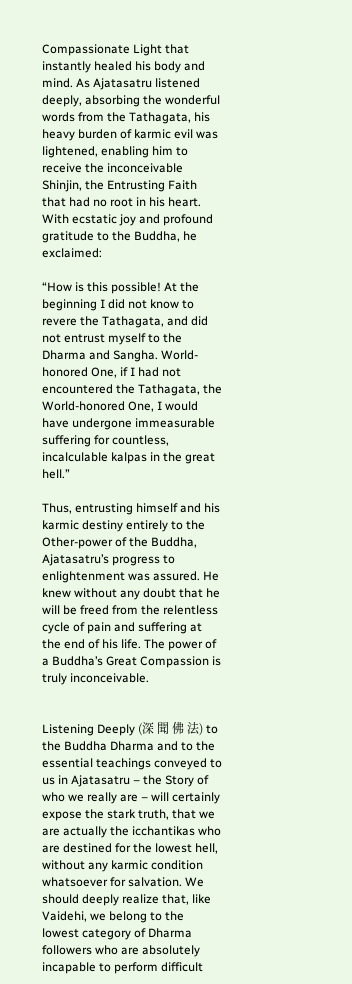Compassionate Light that instantly healed his body and mind. As Ajatasatru listened deeply, absorbing the wonderful words from the Tathagata, his heavy burden of karmic evil was lightened, enabling him to receive the inconceivable Shinjin, the Entrusting Faith that had no root in his heart. With ecstatic joy and profound gratitude to the Buddha, he exclaimed:

“How is this possible! At the beginning I did not know to revere the Tathagata, and did not entrust myself to the Dharma and Sangha. World-honored One, if I had not encountered the Tathagata, the World-honored One, I would have undergone immeasurable suffering for countless, incalculable kalpas in the great hell.”

Thus, entrusting himself and his karmic destiny entirely to the Other-power of the Buddha, Ajatasatru’s progress to enlightenment was assured. He knew without any doubt that he will be freed from the relentless cycle of pain and suffering at the end of his life. The power of a Buddha’s Great Compassion is truly inconceivable.


Listening Deeply (深 聞 佛 法) to the Buddha Dharma and to the essential teachings conveyed to us in Ajatasatru – the Story of who we really are – will certainly expose the stark truth, that we are actually the icchantikas who are destined for the lowest hell, without any karmic condition whatsoever for salvation. We should deeply realize that, like Vaidehi, we belong to the lowest category of Dharma followers who are absolutely incapable to perform difficult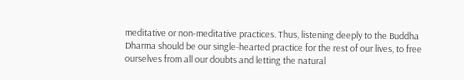meditative or non-meditative practices. Thus, listening deeply to the Buddha Dharma should be our single-hearted practice for the rest of our lives, to free ourselves from all our doubts and letting the natural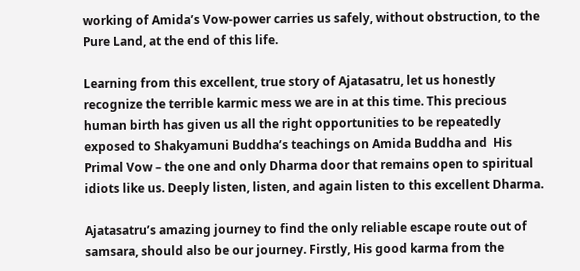working of Amida’s Vow-power carries us safely, without obstruction, to the Pure Land, at the end of this life.

Learning from this excellent, true story of Ajatasatru, let us honestly recognize the terrible karmic mess we are in at this time. This precious human birth has given us all the right opportunities to be repeatedly exposed to Shakyamuni Buddha’s teachings on Amida Buddha and  His Primal Vow – the one and only Dharma door that remains open to spiritual idiots like us. Deeply listen, listen, and again listen to this excellent Dharma.

Ajatasatru’s amazing journey to find the only reliable escape route out of samsara, should also be our journey. Firstly, His good karma from the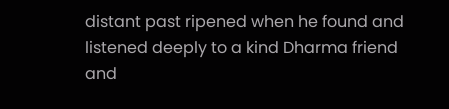distant past ripened when he found and listened deeply to a kind Dharma friend and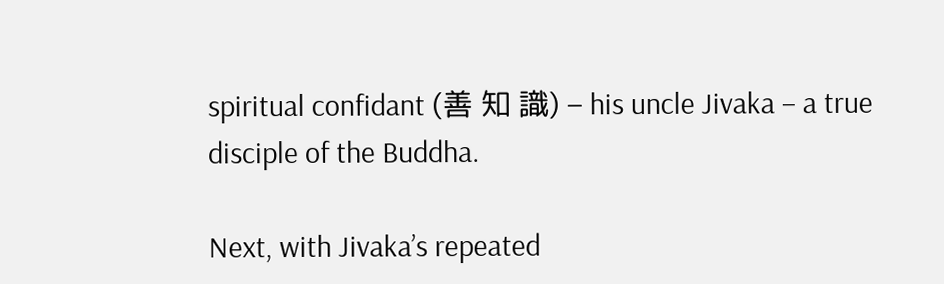spiritual confidant (善 知 識) – his uncle Jivaka – a true disciple of the Buddha.

Next, with Jivaka’s repeated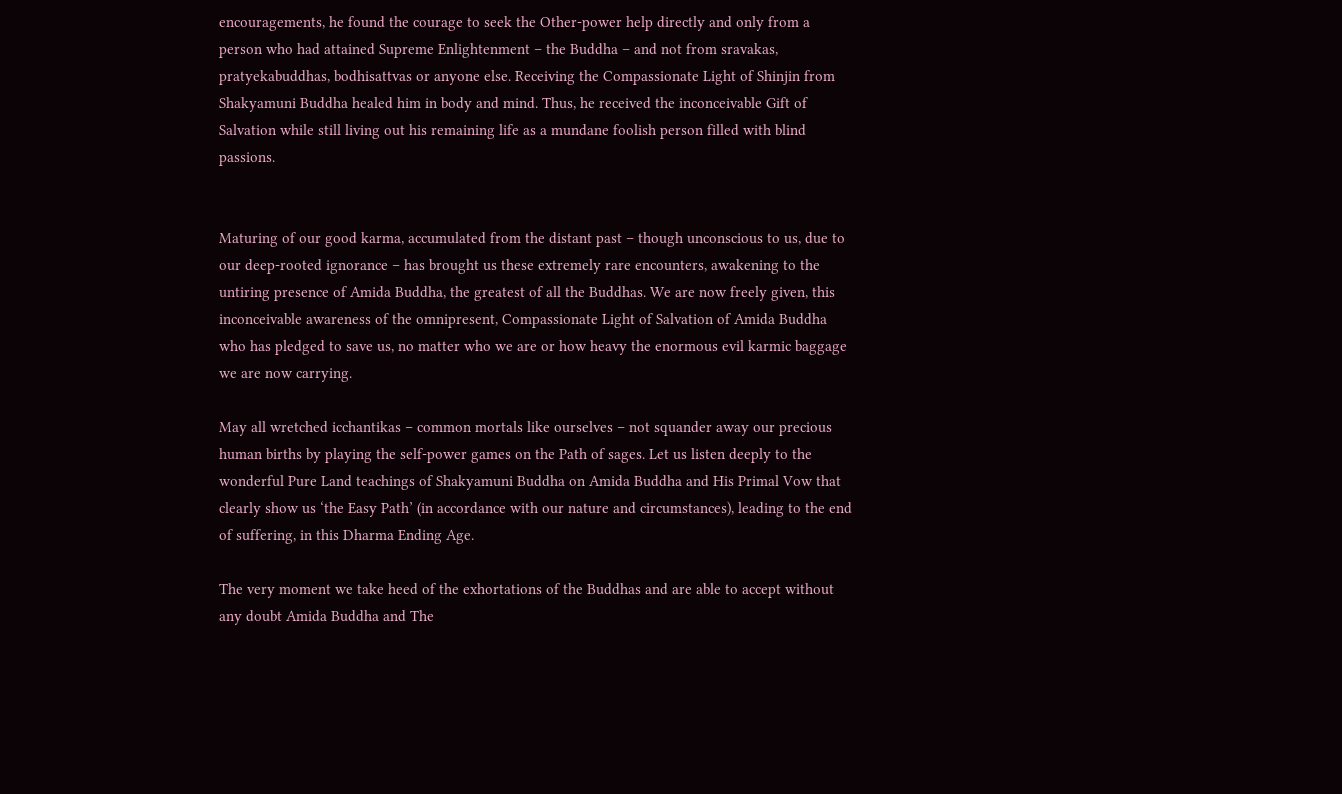encouragements, he found the courage to seek the Other-power help directly and only from a person who had attained Supreme Enlightenment – the Buddha – and not from sravakas, pratyekabuddhas, bodhisattvas or anyone else. Receiving the Compassionate Light of Shinjin from Shakyamuni Buddha healed him in body and mind. Thus, he received the inconceivable Gift of Salvation while still living out his remaining life as a mundane foolish person filled with blind passions.


Maturing of our good karma, accumulated from the distant past – though unconscious to us, due to our deep-rooted ignorance – has brought us these extremely rare encounters, awakening to the untiring presence of Amida Buddha, the greatest of all the Buddhas. We are now freely given, this inconceivable awareness of the omnipresent, Compassionate Light of Salvation of Amida Buddha who has pledged to save us, no matter who we are or how heavy the enormous evil karmic baggage we are now carrying.

May all wretched icchantikas – common mortals like ourselves – not squander away our precious human births by playing the self-power games on the Path of sages. Let us listen deeply to the wonderful Pure Land teachings of Shakyamuni Buddha on Amida Buddha and His Primal Vow that clearly show us ‘the Easy Path’ (in accordance with our nature and circumstances), leading to the end of suffering, in this Dharma Ending Age.

The very moment we take heed of the exhortations of the Buddhas and are able to accept without any doubt Amida Buddha and The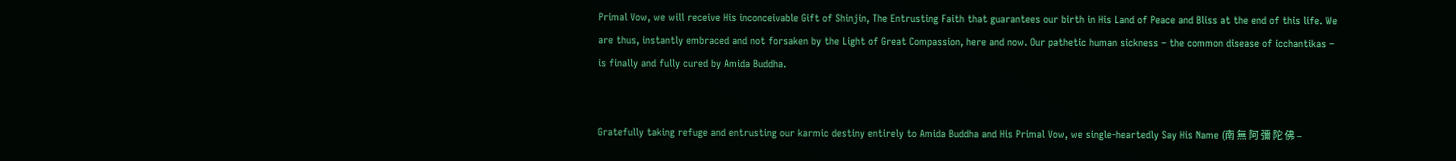Primal Vow, we will receive His inconceivable Gift of Shinjin, The Entrusting Faith that guarantees our birth in His Land of Peace and Bliss at the end of this life. We are thus, instantly embraced and not forsaken by the Light of Great Compassion, here and now. Our pathetic human sickness – the common disease of icchantikas – is finally and fully cured by Amida Buddha.


Gratefully taking refuge and entrusting our karmic destiny entirely to Amida Buddha and His Primal Vow, we single-heartedly Say His Name (南 無 阿 彌 陀 佛 –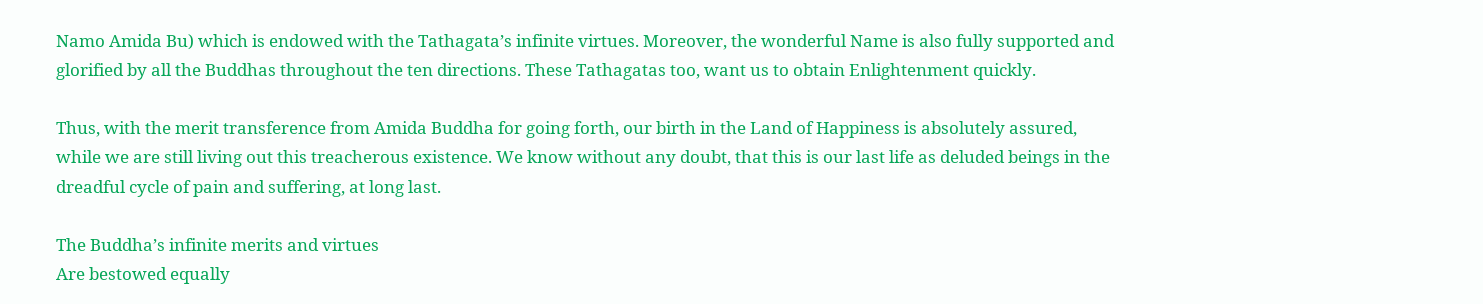Namo Amida Bu) which is endowed with the Tathagata’s infinite virtues. Moreover, the wonderful Name is also fully supported and glorified by all the Buddhas throughout the ten directions. These Tathagatas too, want us to obtain Enlightenment quickly.

Thus, with the merit transference from Amida Buddha for going forth, our birth in the Land of Happiness is absolutely assured, while we are still living out this treacherous existence. We know without any doubt, that this is our last life as deluded beings in the dreadful cycle of pain and suffering, at long last.

The Buddha’s infinite merits and virtues
Are bestowed equally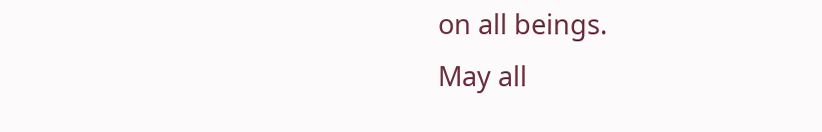on all beings.
May all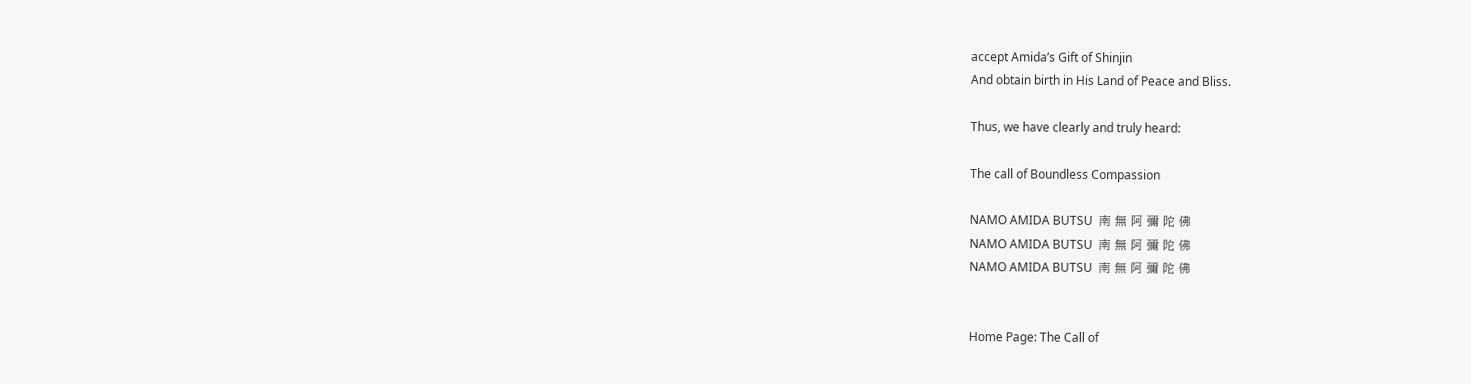accept Amida’s Gift of Shinjin
And obtain birth in His Land of Peace and Bliss.

Thus, we have clearly and truly heard:

The call of Boundless Compassion

NAMO AMIDA BUTSU  南 無 阿 彌 陀 佛
NAMO AMIDA BUTSU  南 無 阿 彌 陀 佛
NAMO AMIDA BUTSU  南 無 阿 彌 陀 佛


Home Page: The Call of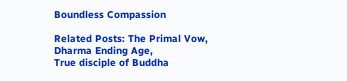Boundless Compassion

Related Posts: The Primal Vow, Dharma Ending Age,
True disciple of Buddha